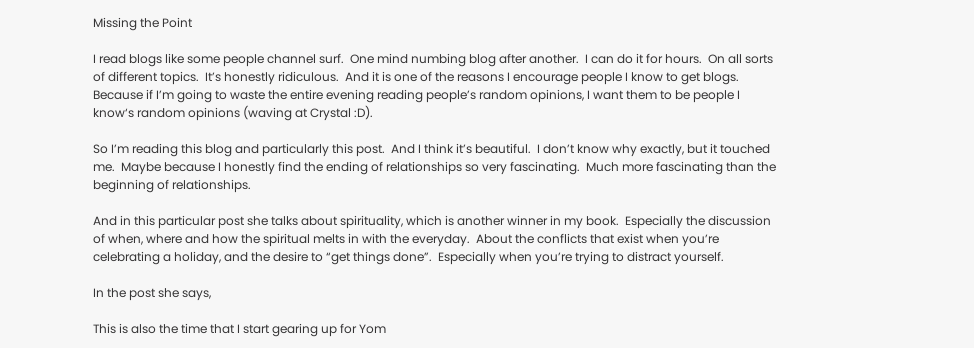Missing the Point

I read blogs like some people channel surf.  One mind numbing blog after another.  I can do it for hours.  On all sorts of different topics.  It’s honestly ridiculous.  And it is one of the reasons I encourage people I know to get blogs.  Because if I’m going to waste the entire evening reading people’s random opinions, I want them to be people I know‘s random opinions (waving at Crystal :D).

So I’m reading this blog and particularly this post.  And I think it’s beautiful.  I don’t know why exactly, but it touched me.  Maybe because I honestly find the ending of relationships so very fascinating.  Much more fascinating than the beginning of relationships.

And in this particular post she talks about spirituality, which is another winner in my book.  Especially the discussion of when, where and how the spiritual melts in with the everyday.  About the conflicts that exist when you’re celebrating a holiday, and the desire to “get things done”.  Especially when you’re trying to distract yourself.

In the post she says,

This is also the time that I start gearing up for Yom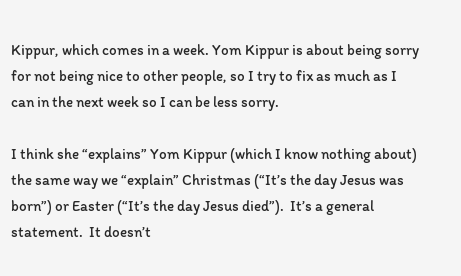Kippur, which comes in a week. Yom Kippur is about being sorry for not being nice to other people, so I try to fix as much as I can in the next week so I can be less sorry.

I think she “explains” Yom Kippur (which I know nothing about) the same way we “explain” Christmas (“It’s the day Jesus was born”) or Easter (“It’s the day Jesus died”).  It’s a general statement.  It doesn’t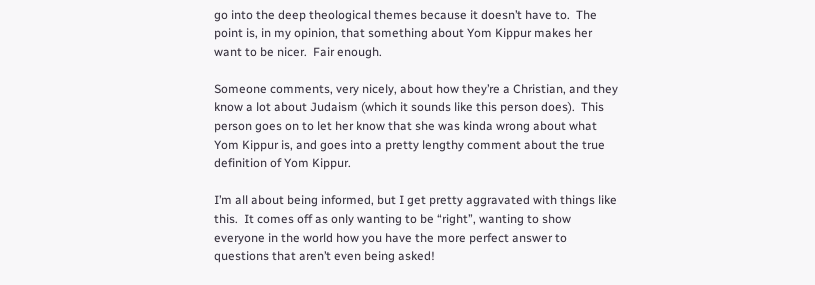go into the deep theological themes because it doesn’t have to.  The point is, in my opinion, that something about Yom Kippur makes her want to be nicer.  Fair enough.

Someone comments, very nicely, about how they’re a Christian, and they know a lot about Judaism (which it sounds like this person does).  This person goes on to let her know that she was kinda wrong about what Yom Kippur is, and goes into a pretty lengthy comment about the true definition of Yom Kippur.

I’m all about being informed, but I get pretty aggravated with things like this.  It comes off as only wanting to be “right”, wanting to show everyone in the world how you have the more perfect answer to questions that aren’t even being asked!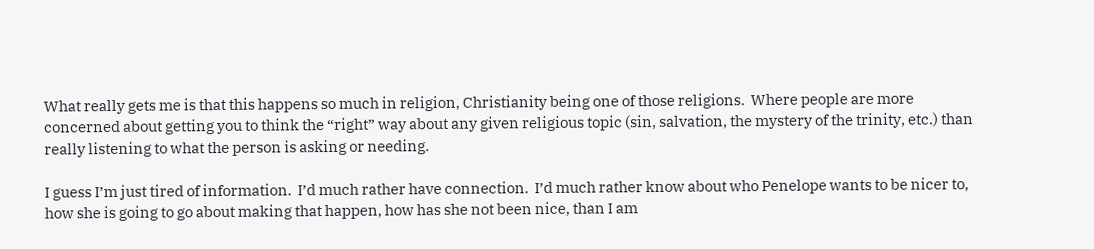What really gets me is that this happens so much in religion, Christianity being one of those religions.  Where people are more concerned about getting you to think the “right” way about any given religious topic (sin, salvation, the mystery of the trinity, etc.) than really listening to what the person is asking or needing.

I guess I’m just tired of information.  I’d much rather have connection.  I’d much rather know about who Penelope wants to be nicer to, how she is going to go about making that happen, how has she not been nice, than I am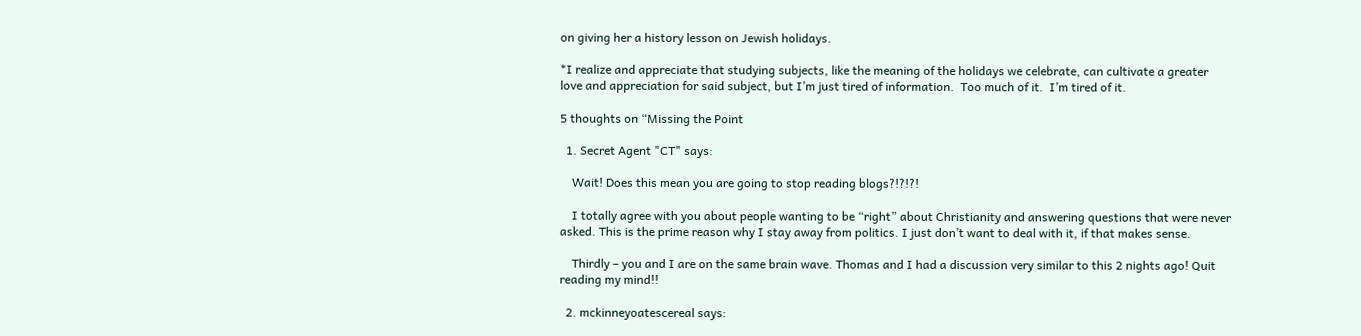on giving her a history lesson on Jewish holidays.

*I realize and appreciate that studying subjects, like the meaning of the holidays we celebrate, can cultivate a greater love and appreciation for said subject, but I’m just tired of information.  Too much of it.  I’m tired of it.

5 thoughts on “Missing the Point

  1. Secret Agent "CT" says:

    Wait! Does this mean you are going to stop reading blogs?!?!?!

    I totally agree with you about people wanting to be “right” about Christianity and answering questions that were never asked. This is the prime reason why I stay away from politics. I just don’t want to deal with it, if that makes sense.

    Thirdly – you and I are on the same brain wave. Thomas and I had a discussion very similar to this 2 nights ago! Quit reading my mind!!

  2. mckinneyoatescereal says: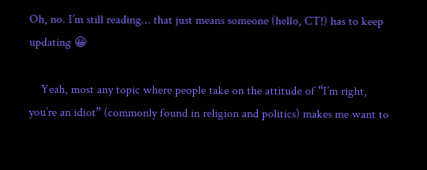Oh, no. I’m still reading… that just means someone (hello, CT!) has to keep updating 😀

    Yeah, most any topic where people take on the attitude of “I’m right, you’re an idiot” (commonly found in religion and politics) makes me want to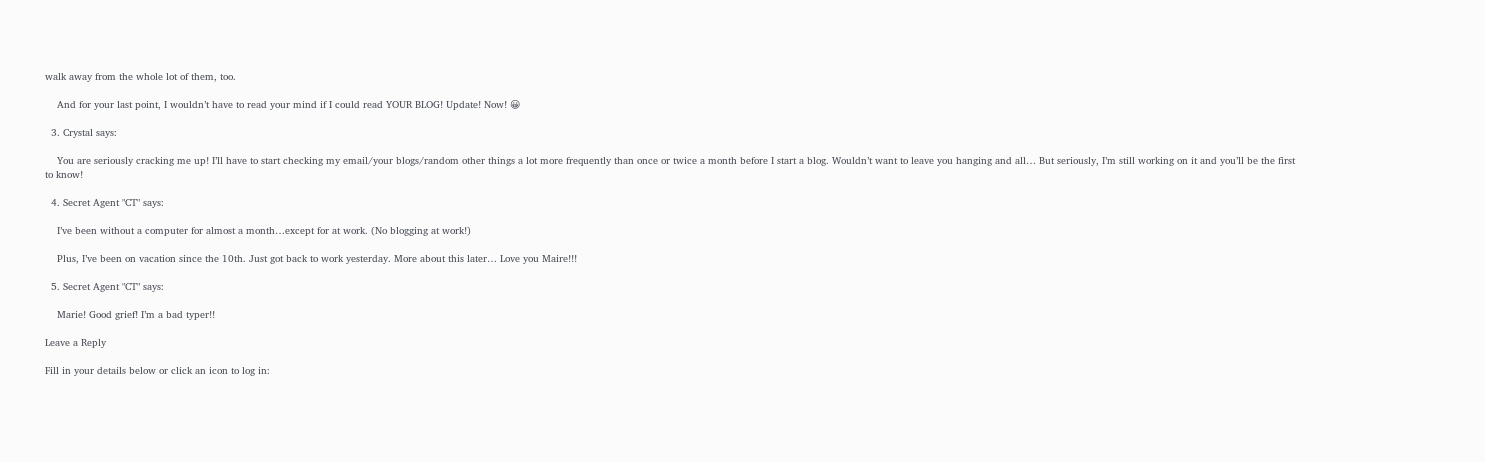walk away from the whole lot of them, too.

    And for your last point, I wouldn’t have to read your mind if I could read YOUR BLOG! Update! Now! 😀

  3. Crystal says:

    You are seriously cracking me up! I’ll have to start checking my email/your blogs/random other things a lot more frequently than once or twice a month before I start a blog. Wouldn’t want to leave you hanging and all… But seriously, I’m still working on it and you’ll be the first to know!

  4. Secret Agent "CT" says:

    I’ve been without a computer for almost a month…except for at work. (No blogging at work!)

    Plus, I’ve been on vacation since the 10th. Just got back to work yesterday. More about this later… Love you Maire!!!

  5. Secret Agent "CT" says:

    Marie! Good grief! I’m a bad typer!!

Leave a Reply

Fill in your details below or click an icon to log in: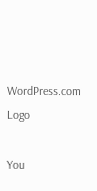WordPress.com Logo

You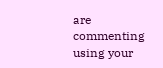are commenting using your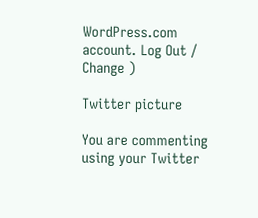WordPress.com account. Log Out /  Change )

Twitter picture

You are commenting using your Twitter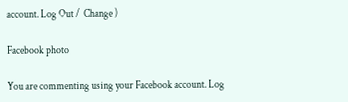account. Log Out /  Change )

Facebook photo

You are commenting using your Facebook account. Log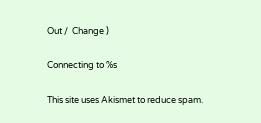Out /  Change )

Connecting to %s

This site uses Akismet to reduce spam.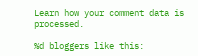Learn how your comment data is processed.

%d bloggers like this: